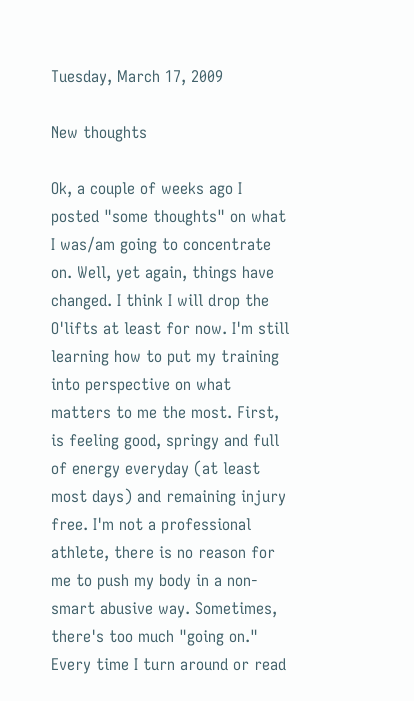Tuesday, March 17, 2009

New thoughts

Ok, a couple of weeks ago I posted "some thoughts" on what I was/am going to concentrate on. Well, yet again, things have changed. I think I will drop the O'lifts at least for now. I'm still learning how to put my training into perspective on what matters to me the most. First, is feeling good, springy and full of energy everyday (at least most days) and remaining injury free. I'm not a professional athlete, there is no reason for me to push my body in a non-smart abusive way. Sometimes, there's too much "going on." Every time I turn around or read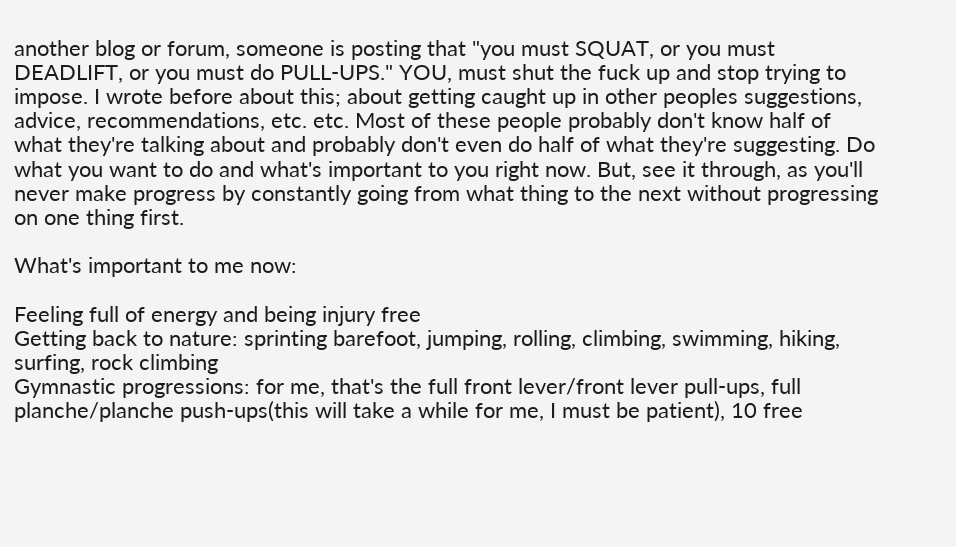another blog or forum, someone is posting that "you must SQUAT, or you must DEADLIFT, or you must do PULL-UPS." YOU, must shut the fuck up and stop trying to impose. I wrote before about this; about getting caught up in other peoples suggestions, advice, recommendations, etc. etc. Most of these people probably don't know half of what they're talking about and probably don't even do half of what they're suggesting. Do what you want to do and what's important to you right now. But, see it through, as you'll never make progress by constantly going from what thing to the next without progressing on one thing first.

What's important to me now:

Feeling full of energy and being injury free
Getting back to nature: sprinting barefoot, jumping, rolling, climbing, swimming, hiking, surfing, rock climbing
Gymnastic progressions: for me, that's the full front lever/front lever pull-ups, full planche/planche push-ups(this will take a while for me, I must be patient), 10 free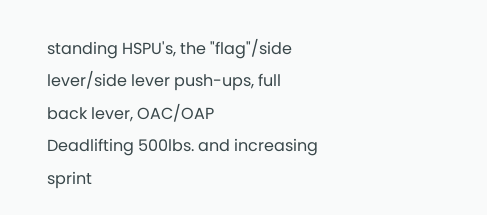standing HSPU's, the "flag"/side lever/side lever push-ups, full back lever, OAC/OAP
Deadlifting 500lbs. and increasing sprint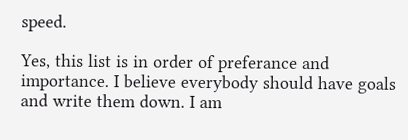speed.

Yes, this list is in order of preferance and importance. I believe everybody should have goals and write them down. I am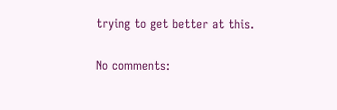trying to get better at this.

No comments: